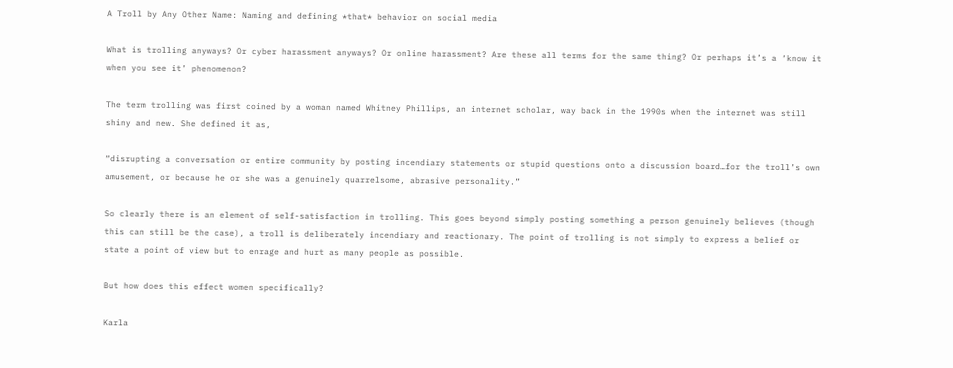A Troll by Any Other Name: Naming and defining *that* behavior on social media

What is trolling anyways? Or cyber harassment anyways? Or online harassment? Are these all terms for the same thing? Or perhaps it’s a ‘know it when you see it’ phenomenon?

The term trolling was first coined by a woman named Whitney Phillips, an internet scholar, way back in the 1990s when the internet was still shiny and new. She defined it as,

“disrupting a conversation or entire community by posting incendiary statements or stupid questions onto a discussion board…for the troll’s own amusement, or because he or she was a genuinely quarrelsome, abrasive personality.”

So clearly there is an element of self-satisfaction in trolling. This goes beyond simply posting something a person genuinely believes (though this can still be the case), a troll is deliberately incendiary and reactionary. The point of trolling is not simply to express a belief or state a point of view but to enrage and hurt as many people as possible.

But how does this effect women specifically?

Karla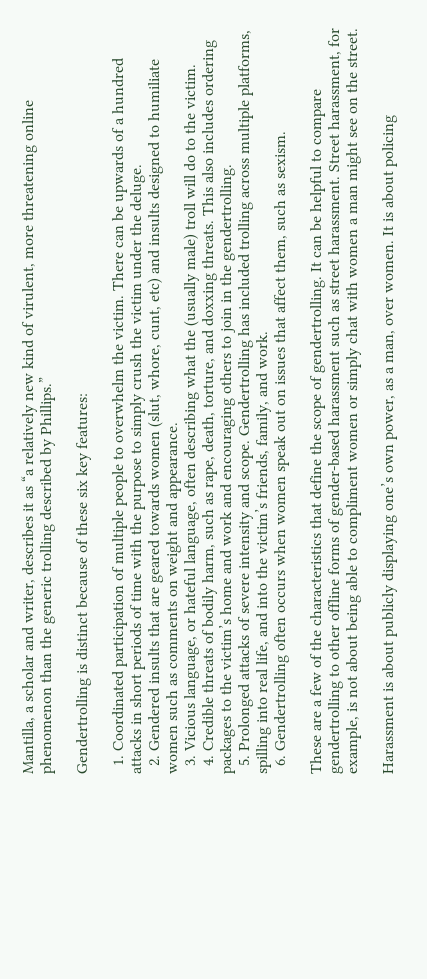Mantilla, a scholar and writer, describes it as “a relatively new kind of virulent, more threatening online phenomenon than the generic trolling described by Phillips.”

Gendertrolling is distinct because of these six key features:

  1. Coordinated participation of multiple people to overwhelm the victim. There can be upwards of a hundred attacks in short periods of time with the purpose to simply crush the victim under the deluge.
  2. Gendered insults that are geared towards women (slut, whore, cunt, etc) and insults designed to humiliate women such as comments on weight and appearance.
  3. Vicious language, or hateful language, often describing what the (usually male) troll will do to the victim.
  4. Credible threats of bodily harm, such as rape, death, torture, and doxxing threats. This also includes ordering packages to the victim’s home and work and encouraging others to join in the gendertrolling.
  5. Prolonged attacks of severe intensity and scope. Gendertrolling has included trolling across multiple platforms, spilling into real life, and into the victim’s friends, family, and work.
  6. Gendertrolling often occurs when women speak out on issues that affect them, such as sexism.

These are a few of the characteristics that define the scope of gendertrolling. It can be helpful to compare gendertrolling to other offline forms of gender-based harassment such as street harassment. Street harassment, for example, is not about being able to compliment women or simply chat with women a man might see on the street.

Harassment is about publicly displaying one’s own power, as a man, over women. It is about policing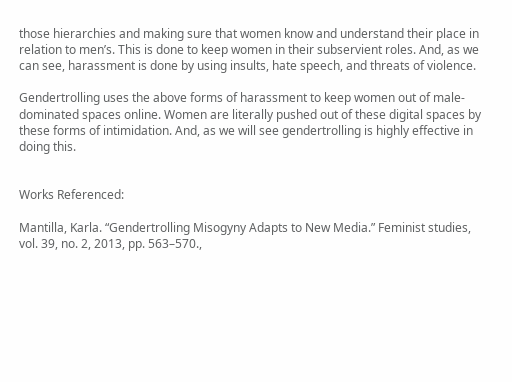those hierarchies and making sure that women know and understand their place in relation to men’s. This is done to keep women in their subservient roles. And, as we can see, harassment is done by using insults, hate speech, and threats of violence.

Gendertrolling uses the above forms of harassment to keep women out of male-dominated spaces online. Women are literally pushed out of these digital spaces by these forms of intimidation. And, as we will see gendertrolling is highly effective in doing this.


Works Referenced:

Mantilla, Karla. “Gendertrolling Misogyny Adapts to New Media.” Feminist studies, vol. 39, no. 2, 2013, pp. 563–570.,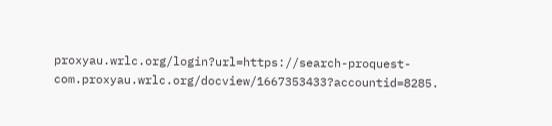proxyau.wrlc.org/login?url=https://search-proquest-com.proxyau.wrlc.org/docview/1667353433?accountid=8285.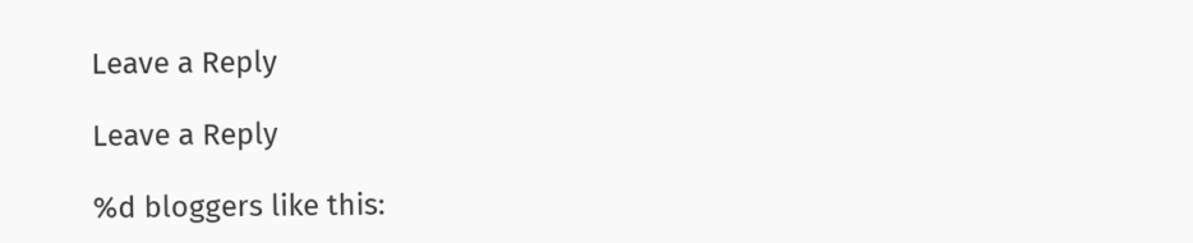Leave a Reply

Leave a Reply

%d bloggers like this: